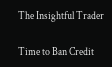The Insightful Trader

Time to Ban Credit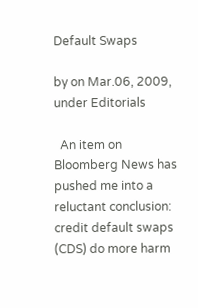Default Swaps

by on Mar.06, 2009, under Editorials

  An item on Bloomberg News has pushed me into a reluctant conclusion: credit default swaps (CDS) do more harm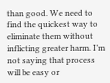than good. We need to find the quickest way to eliminate them without inflicting greater harm. I’m not saying that process will be easy or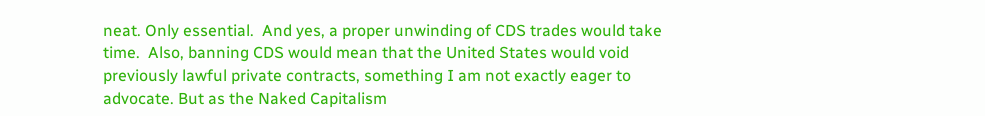neat. Only essential.  And yes, a proper unwinding of CDS trades would take time.  Also, banning CDS would mean that the United States would void previously lawful private contracts, something I am not exactly eager to advocate. But as the Naked Capitalism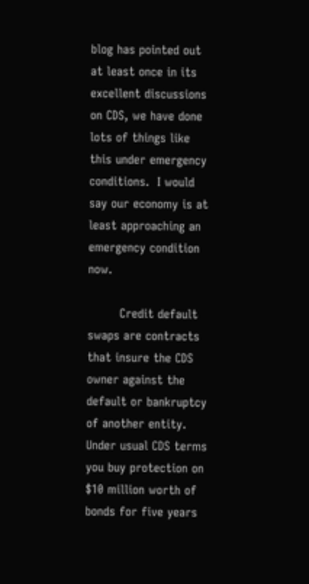blog has pointed out at least once in its excellent discussions on CDS, we have done lots of things like this under emergency conditions.  I would say our economy is at least approaching an emergency condition now.

        Credit default swaps are contracts that insure the CDS owner against the default or bankruptcy of another entity. Under usual CDS terms you buy protection on $10 million worth of bonds for five years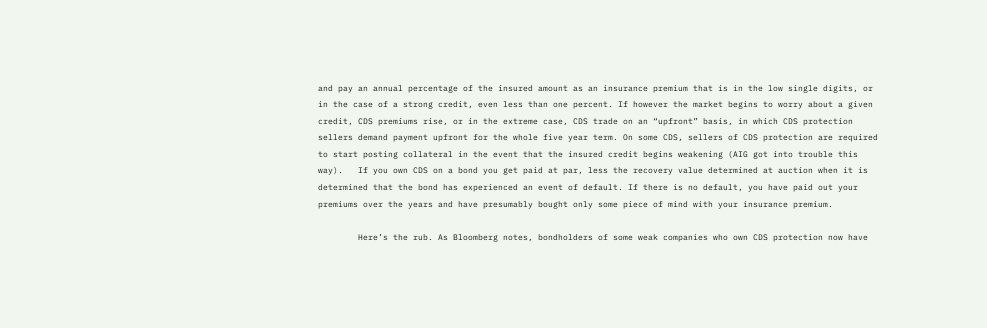and pay an annual percentage of the insured amount as an insurance premium that is in the low single digits, or in the case of a strong credit, even less than one percent. If however the market begins to worry about a given credit, CDS premiums rise, or in the extreme case, CDS trade on an “upfront” basis, in which CDS protection sellers demand payment upfront for the whole five year term. On some CDS, sellers of CDS protection are required to start posting collateral in the event that the insured credit begins weakening (AIG got into trouble this way).   If you own CDS on a bond you get paid at par, less the recovery value determined at auction when it is determined that the bond has experienced an event of default. If there is no default, you have paid out your premiums over the years and have presumably bought only some piece of mind with your insurance premium.

        Here’s the rub. As Bloomberg notes, bondholders of some weak companies who own CDS protection now have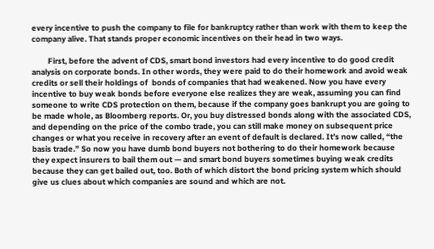every incentive to push the company to file for bankruptcy rather than work with them to keep the company alive. That stands proper economic incentives on their head in two ways.

        First, before the advent of CDS, smart bond investors had every incentive to do good credit analysis on corporate bonds. In other words, they were paid to do their homework and avoid weak credits or sell their holdings of  bonds of companies that had weakened. Now you have every incentive to buy weak bonds before everyone else realizes they are weak, assuming you can find someone to write CDS protection on them, because if the company goes bankrupt you are going to be made whole, as Bloomberg reports. Or, you buy distressed bonds along with the associated CDS, and depending on the price of the combo trade, you can still make money on subsequent price changes or what you receive in recovery after an event of default is declared. It’s now called, “the basis trade.” So now you have dumb bond buyers not bothering to do their homework because they expect insurers to bail them out — and smart bond buyers sometimes buying weak credits because they can get bailed out, too. Both of which distort the bond pricing system which should give us clues about which companies are sound and which are not.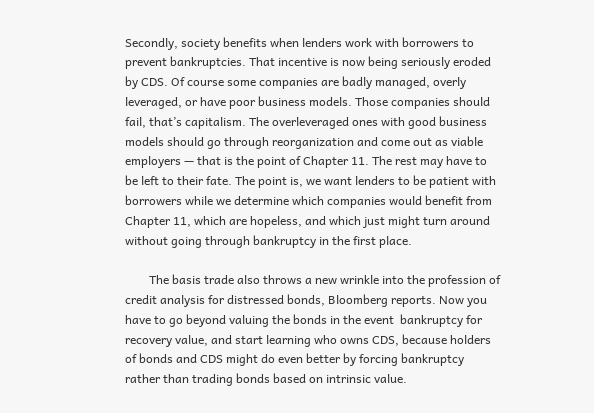Secondly, society benefits when lenders work with borrowers to prevent bankruptcies. That incentive is now being seriously eroded by CDS. Of course some companies are badly managed, overly leveraged, or have poor business models. Those companies should fail, that’s capitalism. The overleveraged ones with good business models should go through reorganization and come out as viable employers — that is the point of Chapter 11. The rest may have to be left to their fate. The point is, we want lenders to be patient with borrowers while we determine which companies would benefit from Chapter 11, which are hopeless, and which just might turn around without going through bankruptcy in the first place.

        The basis trade also throws a new wrinkle into the profession of credit analysis for distressed bonds, Bloomberg reports. Now you have to go beyond valuing the bonds in the event  bankruptcy for recovery value, and start learning who owns CDS, because holders of bonds and CDS might do even better by forcing bankruptcy rather than trading bonds based on intrinsic value.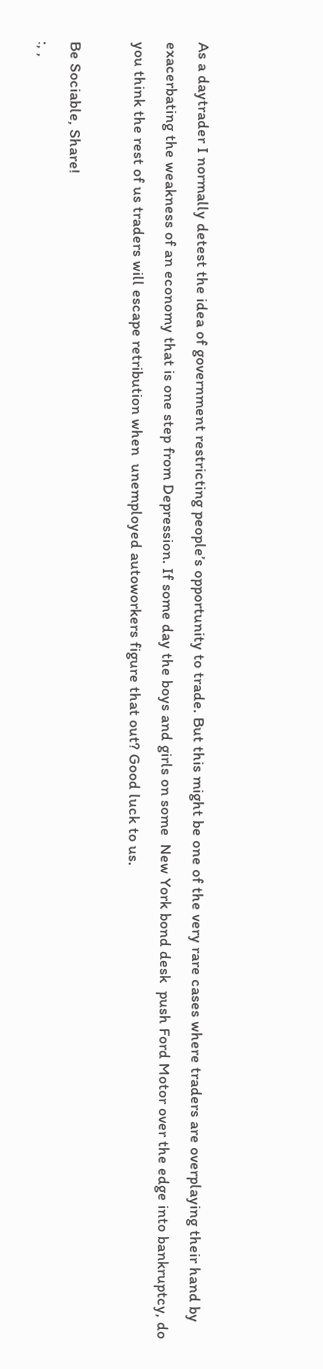As a daytrader I normally detest the idea of government restricting people’s opportunity to trade. But this might be one of the very rare cases where traders are overplaying their hand by exacerbating the weakness of an economy that is one step from Depression. If some day the boys and girls on some  New York bond desk  push Ford Motor over the edge into bankruptcy, do you think the rest of us traders will escape retribution when  unemployed autoworkers figure that out? Good luck to us.

Be Sociable, Share!
:, ,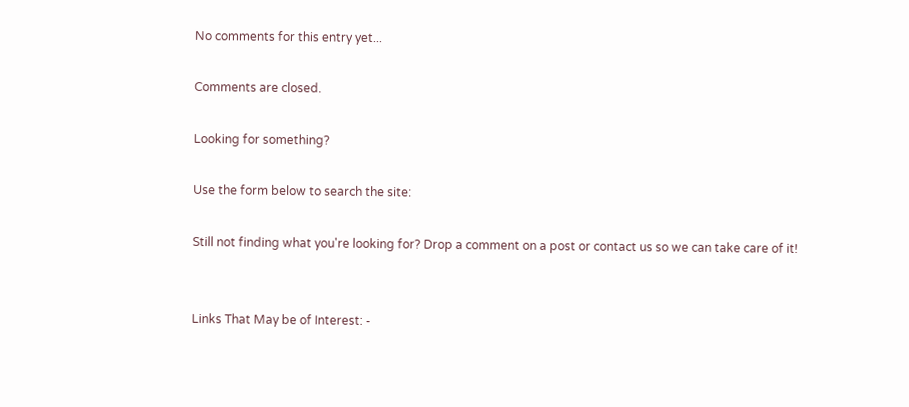No comments for this entry yet...

Comments are closed.

Looking for something?

Use the form below to search the site:

Still not finding what you're looking for? Drop a comment on a post or contact us so we can take care of it!


Links That May be of Interest: -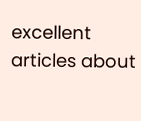excellent articles about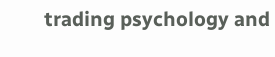trading psychology and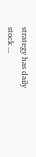strategy has daily stock ...